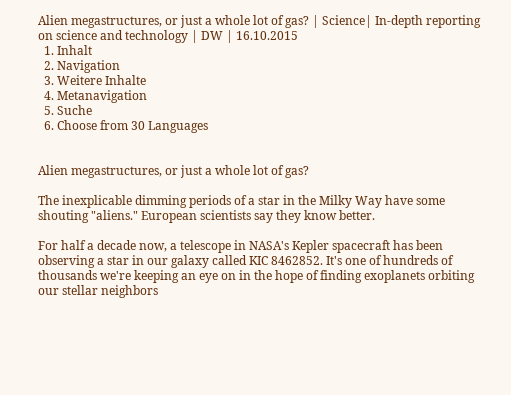Alien megastructures, or just a whole lot of gas? | Science| In-depth reporting on science and technology | DW | 16.10.2015
  1. Inhalt
  2. Navigation
  3. Weitere Inhalte
  4. Metanavigation
  5. Suche
  6. Choose from 30 Languages


Alien megastructures, or just a whole lot of gas?

The inexplicable dimming periods of a star in the Milky Way have some shouting "aliens." European scientists say they know better.

For half a decade now, a telescope in NASA's Kepler spacecraft has been observing a star in our galaxy called KIC 8462852. It's one of hundreds of thousands we're keeping an eye on in the hope of finding exoplanets orbiting our stellar neighbors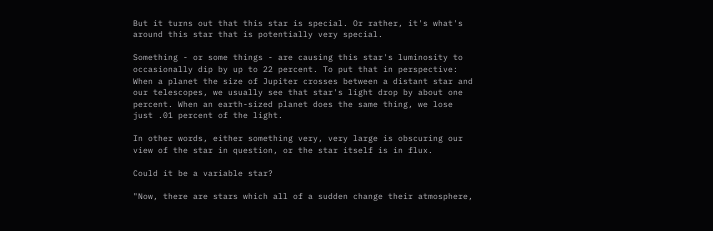But it turns out that this star is special. Or rather, it's what's around this star that is potentially very special.

Something - or some things - are causing this star's luminosity to occasionally dip by up to 22 percent. To put that in perspective: When a planet the size of Jupiter crosses between a distant star and our telescopes, we usually see that star's light drop by about one percent. When an earth-sized planet does the same thing, we lose just .01 percent of the light.

In other words, either something very, very large is obscuring our view of the star in question, or the star itself is in flux.

Could it be a variable star?

"Now, there are stars which all of a sudden change their atmosphere,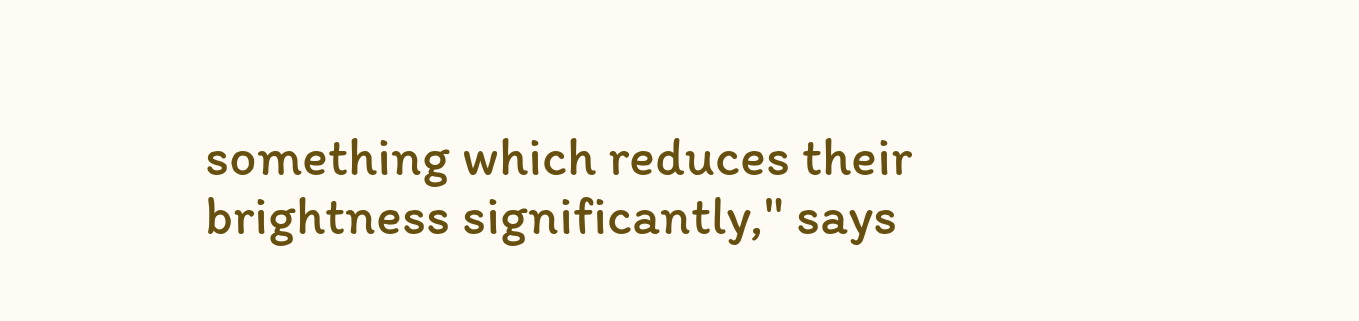something which reduces their brightness significantly," says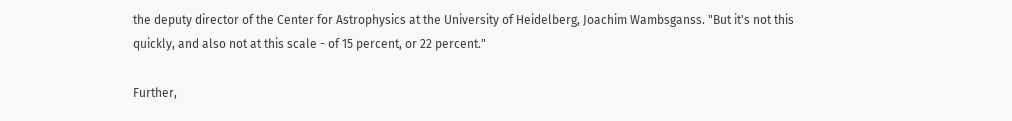the deputy director of the Center for Astrophysics at the University of Heidelberg, Joachim Wambsganss. "But it's not this quickly, and also not at this scale - of 15 percent, or 22 percent."

Further,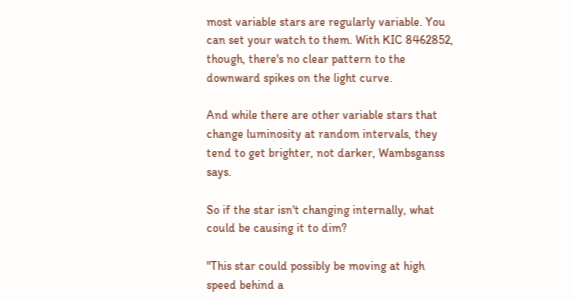most variable stars are regularly variable. You can set your watch to them. With KIC 8462852, though, there's no clear pattern to the downward spikes on the light curve.

And while there are other variable stars that change luminosity at random intervals, they tend to get brighter, not darker, Wambsganss says.

So if the star isn't changing internally, what could be causing it to dim?

"This star could possibly be moving at high speed behind a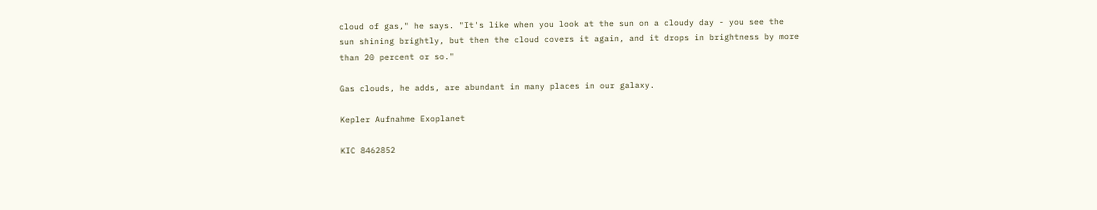cloud of gas," he says. "It's like when you look at the sun on a cloudy day - you see the sun shining brightly, but then the cloud covers it again, and it drops in brightness by more than 20 percent or so."

Gas clouds, he adds, are abundant in many places in our galaxy.

Kepler Aufnahme Exoplanet

KIC 8462852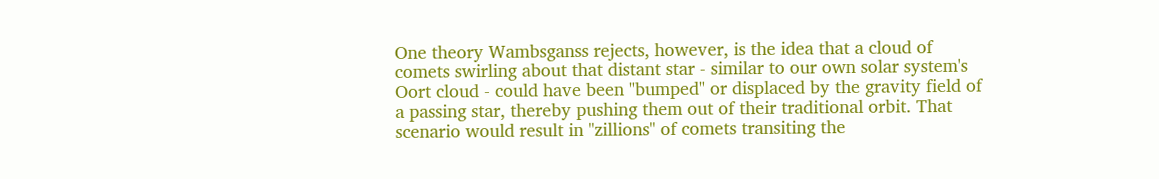One theory Wambsganss rejects, however, is the idea that a cloud of comets swirling about that distant star - similar to our own solar system's Oort cloud - could have been "bumped" or displaced by the gravity field of a passing star, thereby pushing them out of their traditional orbit. That scenario would result in "zillions" of comets transiting the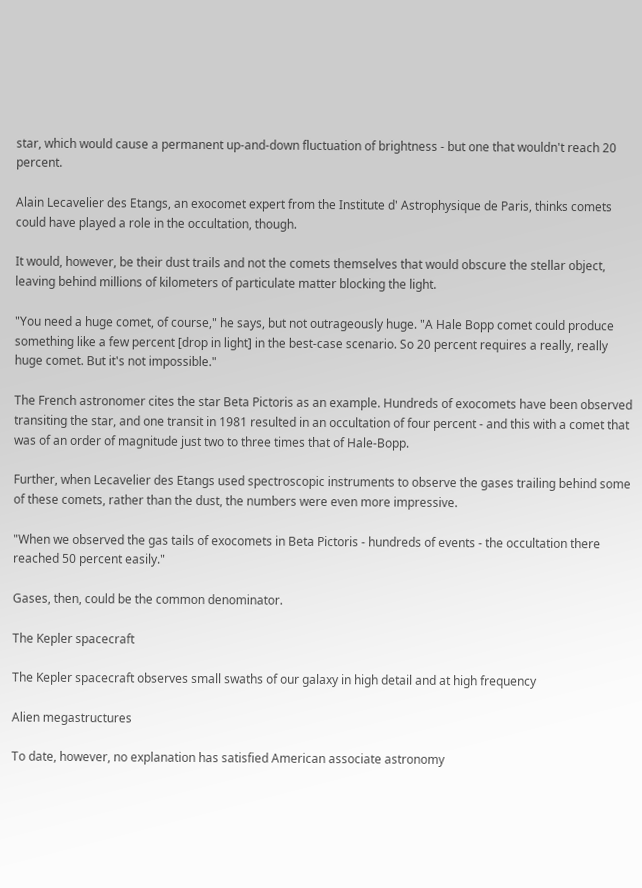star, which would cause a permanent up-and-down fluctuation of brightness - but one that wouldn't reach 20 percent.

Alain Lecavelier des Etangs, an exocomet expert from the Institute d' Astrophysique de Paris, thinks comets could have played a role in the occultation, though.

It would, however, be their dust trails and not the comets themselves that would obscure the stellar object, leaving behind millions of kilometers of particulate matter blocking the light.

"You need a huge comet, of course," he says, but not outrageously huge. "A Hale Bopp comet could produce something like a few percent [drop in light] in the best-case scenario. So 20 percent requires a really, really huge comet. But it's not impossible."

The French astronomer cites the star Beta Pictoris as an example. Hundreds of exocomets have been observed transiting the star, and one transit in 1981 resulted in an occultation of four percent - and this with a comet that was of an order of magnitude just two to three times that of Hale-Bopp.

Further, when Lecavelier des Etangs used spectroscopic instruments to observe the gases trailing behind some of these comets, rather than the dust, the numbers were even more impressive.

"When we observed the gas tails of exocomets in Beta Pictoris - hundreds of events - the occultation there reached 50 percent easily."

Gases, then, could be the common denominator.

The Kepler spacecraft

The Kepler spacecraft observes small swaths of our galaxy in high detail and at high frequency

Alien megastructures

To date, however, no explanation has satisfied American associate astronomy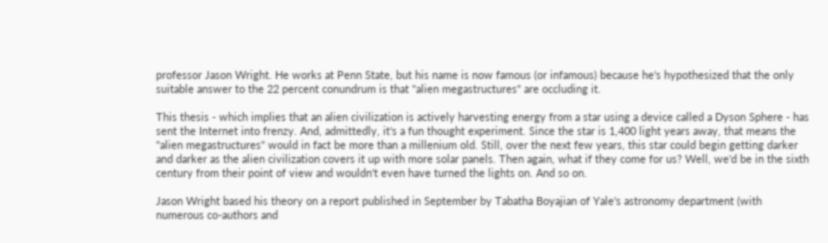professor Jason Wright. He works at Penn State, but his name is now famous (or infamous) because he's hypothesized that the only suitable answer to the 22 percent conundrum is that "alien megastructures" are occluding it.

This thesis - which implies that an alien civilization is actively harvesting energy from a star using a device called a Dyson Sphere - has sent the Internet into frenzy. And, admittedly, it's a fun thought experiment. Since the star is 1,400 light years away, that means the "alien megastructures" would in fact be more than a millenium old. Still, over the next few years, this star could begin getting darker and darker as the alien civilization covers it up with more solar panels. Then again, what if they come for us? Well, we'd be in the sixth century from their point of view and wouldn't even have turned the lights on. And so on.

Jason Wright based his theory on a report published in September by Tabatha Boyajian of Yale's astronomy department (with numerous co-authors and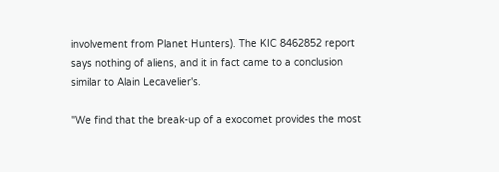involvement from Planet Hunters). The KIC 8462852 report says nothing of aliens, and it in fact came to a conclusion similar to Alain Lecavelier's.

"We find that the break-up of a exocomet provides the most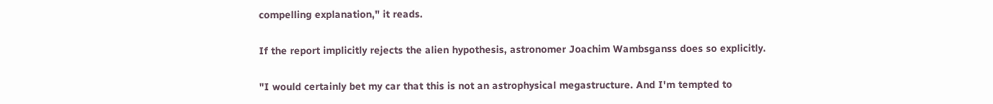compelling explanation," it reads.

If the report implicitly rejects the alien hypothesis, astronomer Joachim Wambsganss does so explicitly.

"I would certainly bet my car that this is not an astrophysical megastructure. And I'm tempted to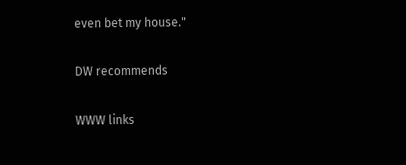even bet my house."

DW recommends

WWW links